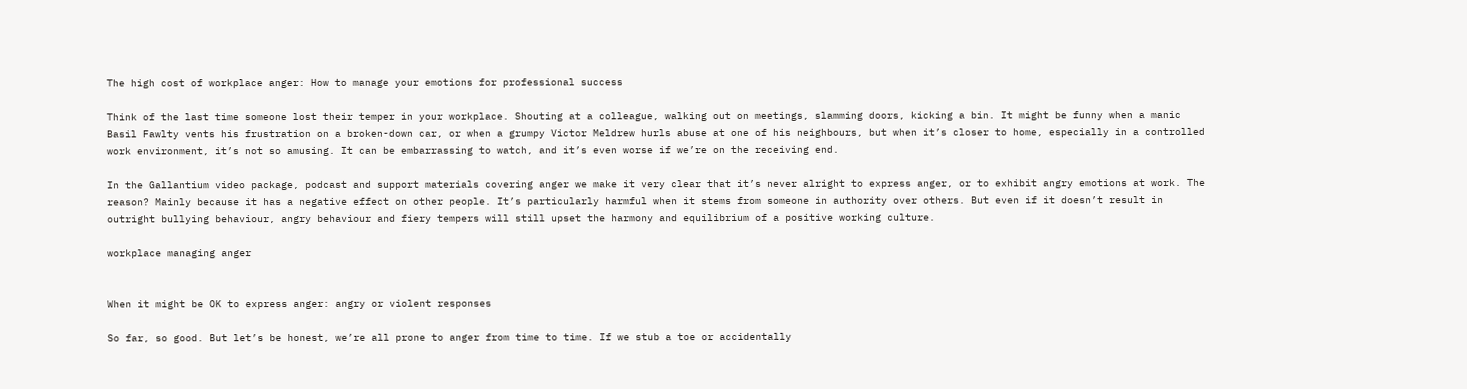The high cost of workplace anger: How to manage your emotions for professional success

Think of the last time someone lost their temper in your workplace. Shouting at a colleague, walking out on meetings, slamming doors, kicking a bin. It might be funny when a manic Basil Fawlty vents his frustration on a broken-down car, or when a grumpy Victor Meldrew hurls abuse at one of his neighbours, but when it’s closer to home, especially in a controlled work environment, it’s not so amusing. It can be embarrassing to watch, and it’s even worse if we’re on the receiving end.

In the Gallantium video package, podcast and support materials covering anger we make it very clear that it’s never alright to express anger, or to exhibit angry emotions at work. The reason? Mainly because it has a negative effect on other people. It’s particularly harmful when it stems from someone in authority over others. But even if it doesn’t result in outright bullying behaviour, angry behaviour and fiery tempers will still upset the harmony and equilibrium of a positive working culture.

workplace managing anger


When it might be OK to express anger: angry or violent responses

So far, so good. But let’s be honest, we’re all prone to anger from time to time. If we stub a toe or accidentally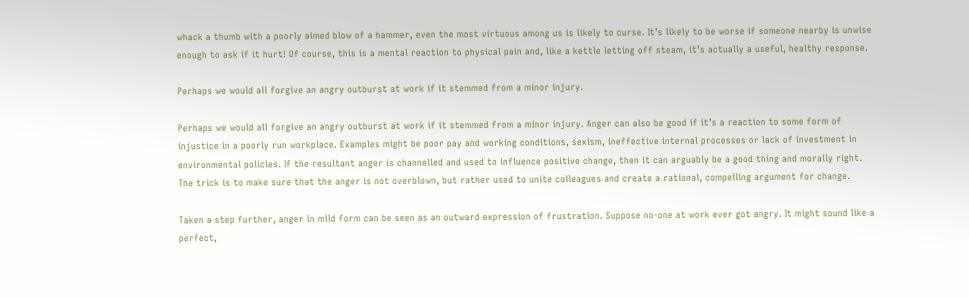whack a thumb with a poorly aimed blow of a hammer, even the most virtuous among us is likely to curse. It’s likely to be worse if someone nearby is unwise enough to ask if it hurt! Of course, this is a mental reaction to physical pain and, like a kettle letting off steam, it’s actually a useful, healthy response.

Perhaps we would all forgive an angry outburst at work if it stemmed from a minor injury.

Perhaps we would all forgive an angry outburst at work if it stemmed from a minor injury. Anger can also be good if it’s a reaction to some form of injustice in a poorly run workplace. Examples might be poor pay and working conditions, sexism, ineffective internal processes or lack of investment in environmental policies. If the resultant anger is channelled and used to influence positive change, then it can arguably be a good thing and morally right. The trick is to make sure that the anger is not overblown, but rather used to unite colleagues and create a rational, compelling argument for change.

Taken a step further, anger in mild form can be seen as an outward expression of frustration. Suppose no-one at work ever got angry. It might sound like a perfect,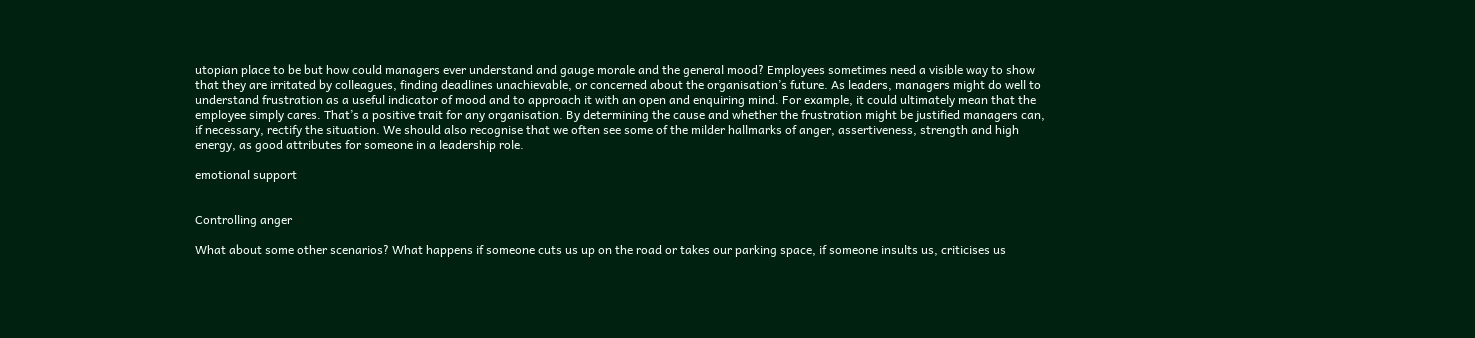utopian place to be but how could managers ever understand and gauge morale and the general mood? Employees sometimes need a visible way to show that they are irritated by colleagues, finding deadlines unachievable, or concerned about the organisation’s future. As leaders, managers might do well to understand frustration as a useful indicator of mood and to approach it with an open and enquiring mind. For example, it could ultimately mean that the employee simply cares. That’s a positive trait for any organisation. By determining the cause and whether the frustration might be justified managers can, if necessary, rectify the situation. We should also recognise that we often see some of the milder hallmarks of anger, assertiveness, strength and high energy, as good attributes for someone in a leadership role.

emotional support


Controlling anger

What about some other scenarios? What happens if someone cuts us up on the road or takes our parking space, if someone insults us, criticises us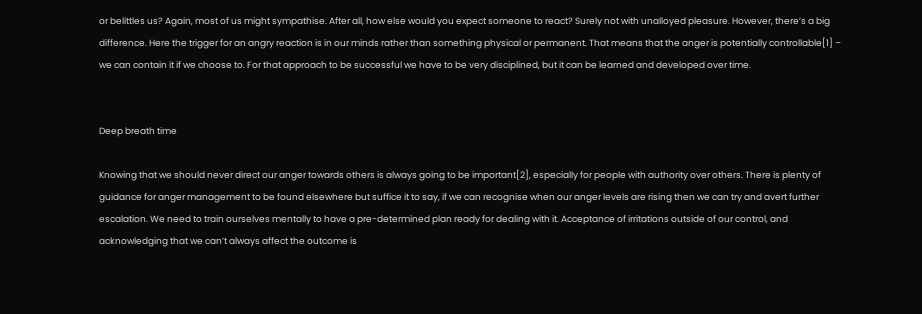or belittles us? Again, most of us might sympathise. After all, how else would you expect someone to react? Surely not with unalloyed pleasure. However, there’s a big difference. Here the trigger for an angry reaction is in our minds rather than something physical or permanent. That means that the anger is potentially controllable[1] – we can contain it if we choose to. For that approach to be successful we have to be very disciplined, but it can be learned and developed over time.


Deep breath time

Knowing that we should never direct our anger towards others is always going to be important[2], especially for people with authority over others. There is plenty of guidance for anger management to be found elsewhere but suffice it to say, if we can recognise when our anger levels are rising then we can try and avert further escalation. We need to train ourselves mentally to have a pre-determined plan ready for dealing with it. Acceptance of irritations outside of our control, and acknowledging that we can’t always affect the outcome is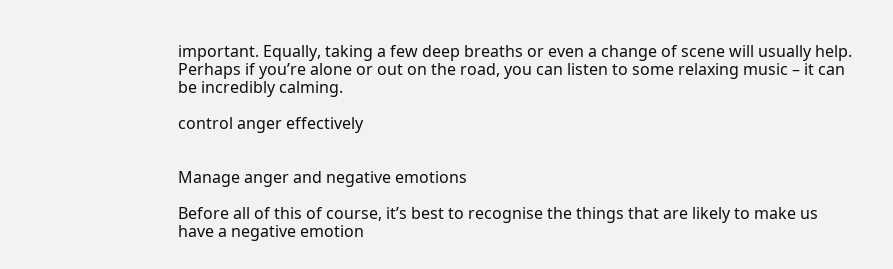important. Equally, taking a few deep breaths or even a change of scene will usually help. Perhaps if you’re alone or out on the road, you can listen to some relaxing music – it can be incredibly calming.

control anger effectively


Manage anger and negative emotions

Before all of this of course, it’s best to recognise the things that are likely to make us have a negative emotion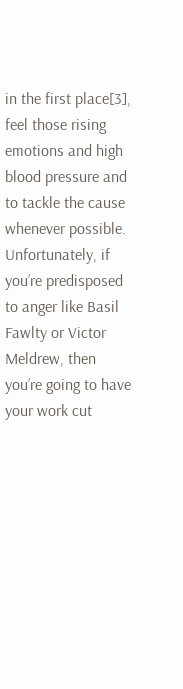in the first place[3], feel those rising emotions and high blood pressure and to tackle the cause whenever possible. Unfortunately, if you’re predisposed to anger like Basil Fawlty or Victor Meldrew, then you’re going to have your work cut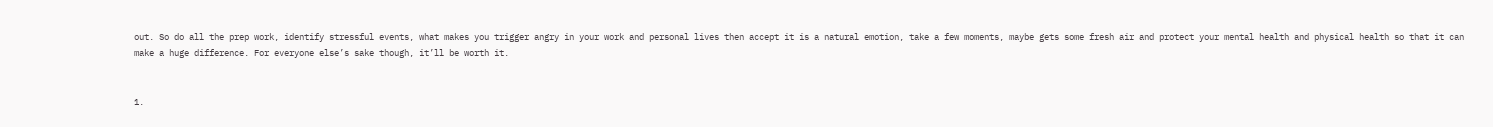out. So do all the prep work, identify stressful events, what makes you trigger angry in your work and personal lives then accept it is a natural emotion, take a few moments, maybe gets some fresh air and protect your mental health and physical health so that it can make a huge difference. For everyone else’s sake though, it’ll be worth it.


1.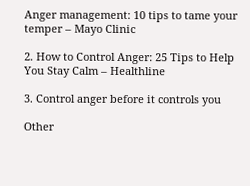Anger management: 10 tips to tame your temper – Mayo Clinic

2. How to Control Anger: 25 Tips to Help You Stay Calm – Healthline

3. Control anger before it controls you

Other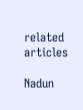related articles

Nadun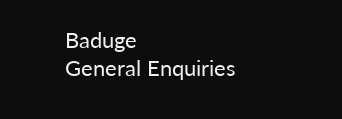Baduge
General Enquiries